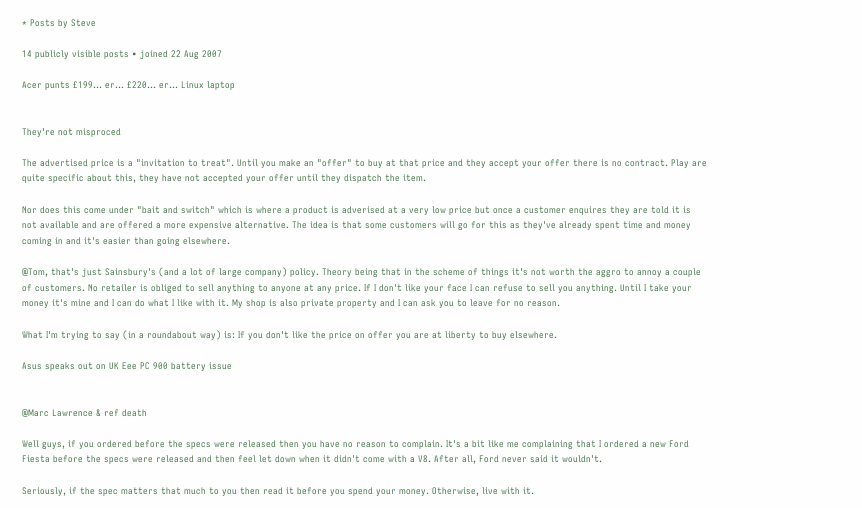* Posts by Steve

14 publicly visible posts • joined 22 Aug 2007

Acer punts £199... er... £220... er... Linux laptop


They're not misproced

The advertised price is a "invitation to treat". Until you make an "offer" to buy at that price and they accept your offer there is no contract. Play are quite specific about this, they have not accepted your offer until they dispatch the item.

Nor does this come under "bait and switch" which is where a product is adverised at a very low price but once a customer enquires they are told it is not available and are offered a more expensive alternative. The idea is that some customers will go for this as they've already spent time and money coming in and it's easier than going elsewhere.

@Tom, that's just Sainsbury's (and a lot of large company) policy. Theory being that in the scheme of things it's not worth the aggro to annoy a couple of customers. No retailer is obliged to sell anything to anyone at any price. If I don't like your face I can refuse to sell you anything. Until I take your money it's mine and I can do what I like with it. My shop is also private property and I can ask you to leave for no reason.

What I'm trying to say (in a roundabout way) is: If you don't like the price on offer you are at liberty to buy elsewhere.

Asus speaks out on UK Eee PC 900 battery issue


@Marc Lawrence & ref death

Well guys, if you ordered before the specs were released then you have no reason to complain. It's a bit like me complaining that I ordered a new Ford Fiesta before the specs were released and then feel let down when it didn't come with a V8. After all, Ford never said it wouldn't.

Seriously, if the spec matters that much to you then read it before you spend your money. Otherwise, live with it.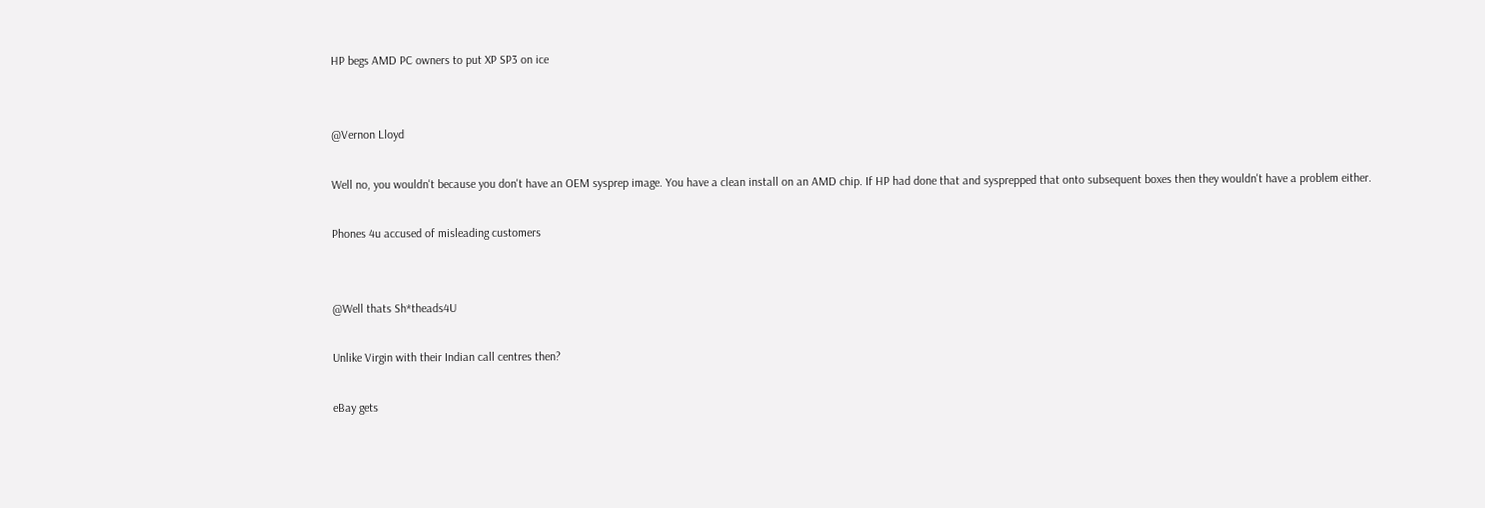HP begs AMD PC owners to put XP SP3 on ice


@Vernon Lloyd

Well no, you wouldn't because you don't have an OEM sysprep image. You have a clean install on an AMD chip. If HP had done that and sysprepped that onto subsequent boxes then they wouldn't have a problem either.

Phones 4u accused of misleading customers


@Well thats Sh*theads4U

Unlike Virgin with their Indian call centres then?

eBay gets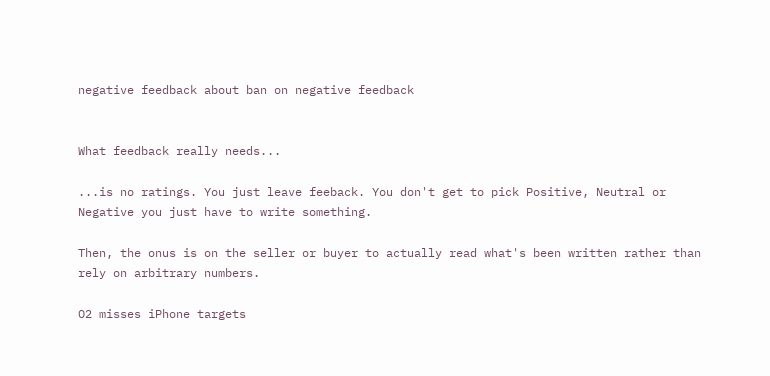negative feedback about ban on negative feedback


What feedback really needs...

...is no ratings. You just leave feeback. You don't get to pick Positive, Neutral or Negative you just have to write something.

Then, the onus is on the seller or buyer to actually read what's been written rather than rely on arbitrary numbers.

O2 misses iPhone targets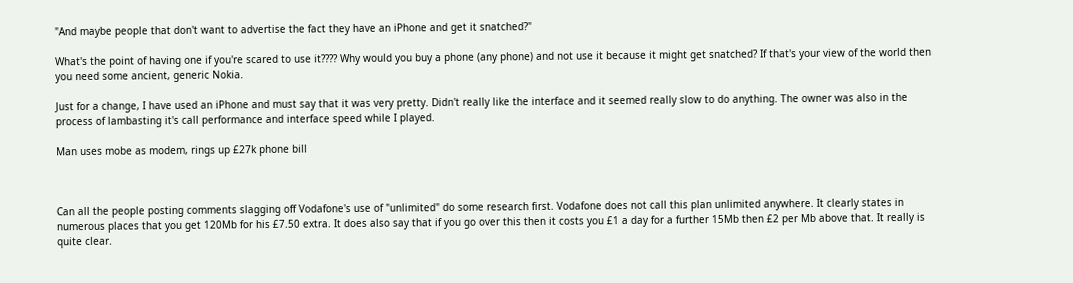"And maybe people that don't want to advertise the fact they have an iPhone and get it snatched?"

What's the point of having one if you're scared to use it???? Why would you buy a phone (any phone) and not use it because it might get snatched? If that's your view of the world then you need some ancient, generic Nokia.

Just for a change, I have used an iPhone and must say that it was very pretty. Didn't really like the interface and it seemed really slow to do anything. The owner was also in the process of lambasting it's call performance and interface speed while I played.

Man uses mobe as modem, rings up £27k phone bill



Can all the people posting comments slagging off Vodafone's use of "unlimited" do some research first. Vodafone does not call this plan unlimited anywhere. It clearly states in numerous places that you get 120Mb for his £7.50 extra. It does also say that if you go over this then it costs you £1 a day for a further 15Mb then £2 per Mb above that. It really is quite clear.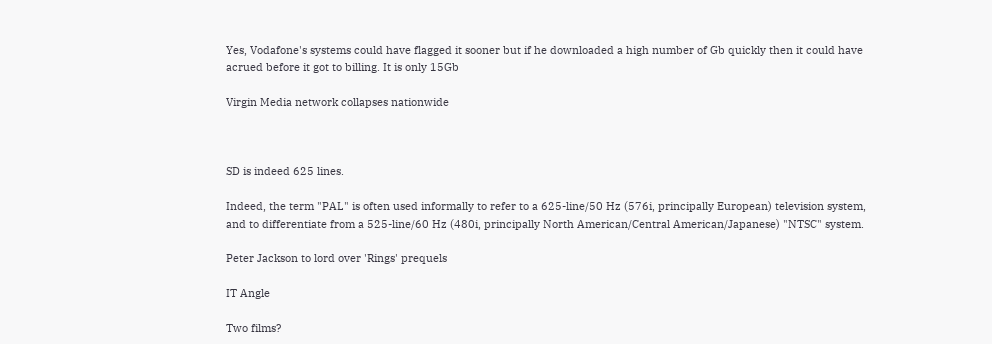Yes, Vodafone's systems could have flagged it sooner but if he downloaded a high number of Gb quickly then it could have acrued before it got to billing. It is only 15Gb

Virgin Media network collapses nationwide



SD is indeed 625 lines.

Indeed, the term "PAL" is often used informally to refer to a 625-line/50 Hz (576i, principally European) television system, and to differentiate from a 525-line/60 Hz (480i, principally North American/Central American/Japanese) "NTSC" system.

Peter Jackson to lord over 'Rings' prequels

IT Angle

Two films?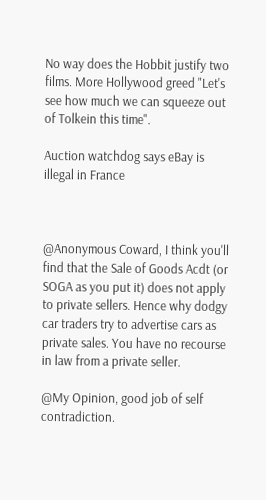No way does the Hobbit justify two films. More Hollywood greed "Let's see how much we can squeeze out of Tolkein this time".

Auction watchdog says eBay is illegal in France



@Anonymous Coward, I think you'll find that the Sale of Goods Acdt (or SOGA as you put it) does not apply to private sellers. Hence why dodgy car traders try to advertise cars as private sales. You have no recourse in law from a private seller.

@My Opinion, good job of self contradiction.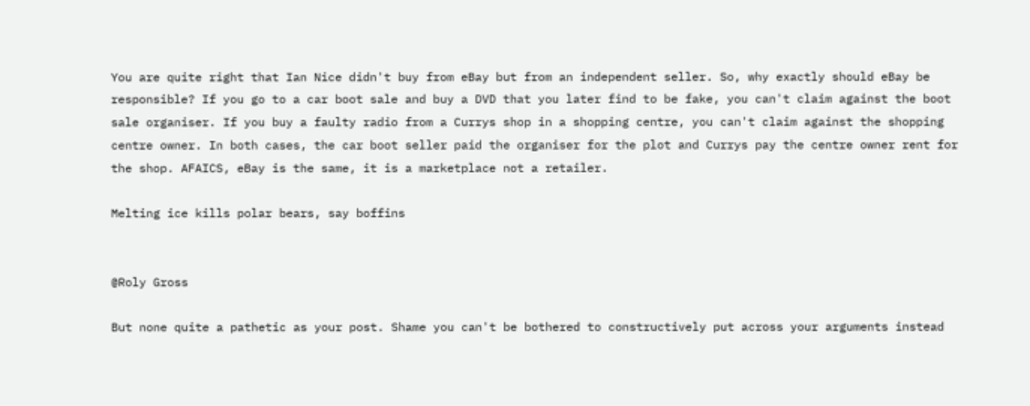You are quite right that Ian Nice didn't buy from eBay but from an independent seller. So, why exactly should eBay be responsible? If you go to a car boot sale and buy a DVD that you later find to be fake, you can't claim against the boot sale organiser. If you buy a faulty radio from a Currys shop in a shopping centre, you can't claim against the shopping centre owner. In both cases, the car boot seller paid the organiser for the plot and Currys pay the centre owner rent for the shop. AFAICS, eBay is the same, it is a marketplace not a retailer.

Melting ice kills polar bears, say boffins


@Roly Gross

But none quite a pathetic as your post. Shame you can't be bothered to constructively put across your arguments instead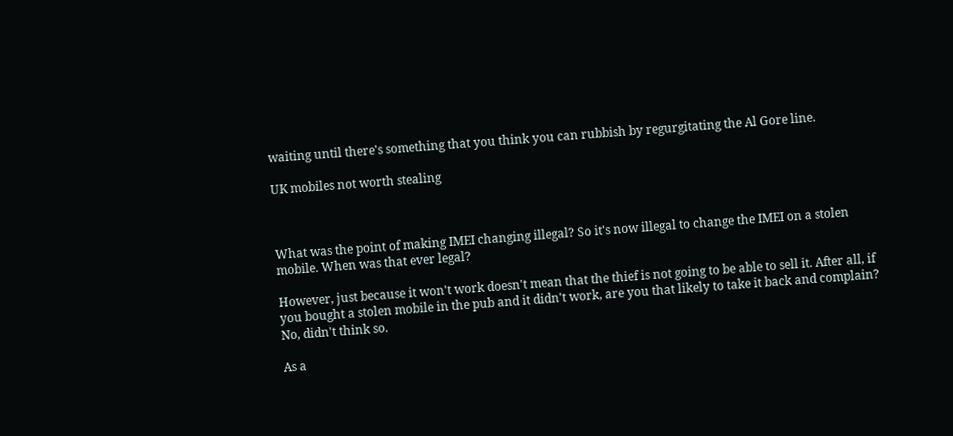waiting until there's something that you think you can rubbish by regurgitating the Al Gore line.

UK mobiles not worth stealing



What was the point of making IMEI changing illegal? So it's now illegal to change the IMEI on a stolen mobile. When was that ever legal?

However, just because it won't work doesn't mean that the thief is not going to be able to sell it. After all, if you bought a stolen mobile in the pub and it didn't work, are you that likely to take it back and complain? No, didn't think so.

As a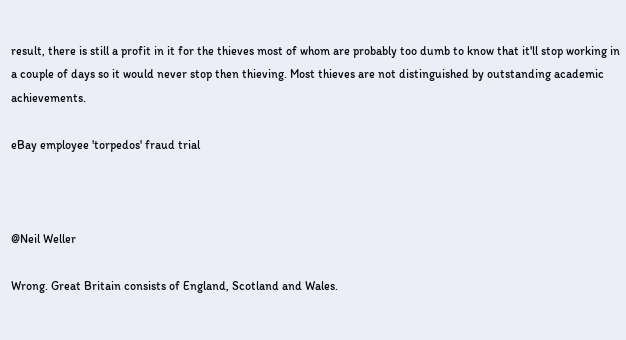result, there is still a profit in it for the thieves most of whom are probably too dumb to know that it'll stop working in a couple of days so it would never stop then thieving. Most thieves are not distinguished by outstanding academic achievements.

eBay employee 'torpedos' fraud trial



@Neil Weller

Wrong. Great Britain consists of England, Scotland and Wales.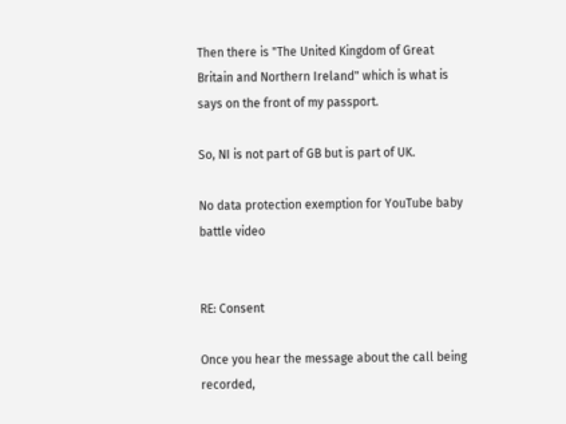Then there is "The United Kingdom of Great Britain and Northern Ireland" which is what is says on the front of my passport.

So, NI is not part of GB but is part of UK.

No data protection exemption for YouTube baby battle video


RE: Consent

Once you hear the message about the call being recorded,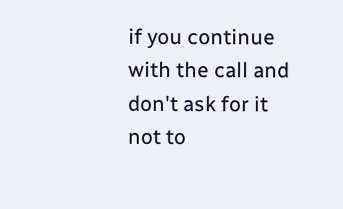if you continue with the call and don't ask for it not to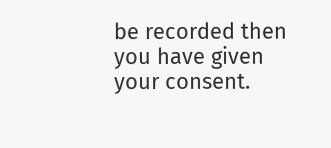be recorded then you have given your consent.